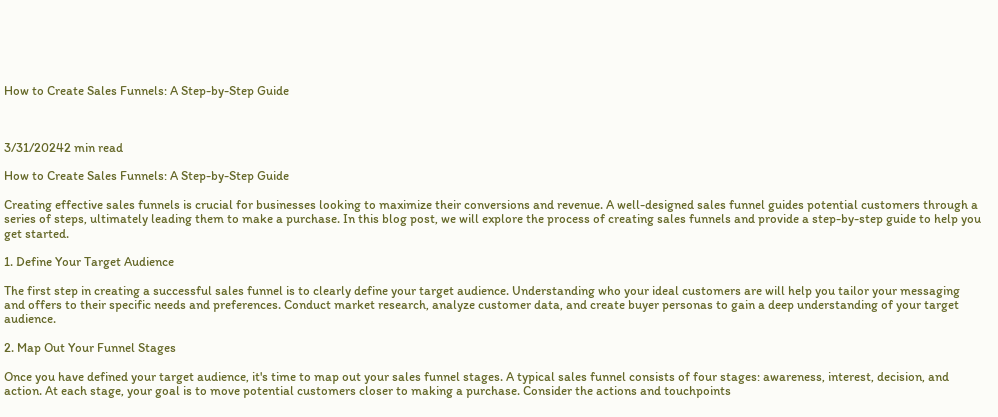How to Create Sales Funnels: A Step-by-Step Guide



3/31/20242 min read

How to Create Sales Funnels: A Step-by-Step Guide

Creating effective sales funnels is crucial for businesses looking to maximize their conversions and revenue. A well-designed sales funnel guides potential customers through a series of steps, ultimately leading them to make a purchase. In this blog post, we will explore the process of creating sales funnels and provide a step-by-step guide to help you get started.

1. Define Your Target Audience

The first step in creating a successful sales funnel is to clearly define your target audience. Understanding who your ideal customers are will help you tailor your messaging and offers to their specific needs and preferences. Conduct market research, analyze customer data, and create buyer personas to gain a deep understanding of your target audience.

2. Map Out Your Funnel Stages

Once you have defined your target audience, it's time to map out your sales funnel stages. A typical sales funnel consists of four stages: awareness, interest, decision, and action. At each stage, your goal is to move potential customers closer to making a purchase. Consider the actions and touchpoints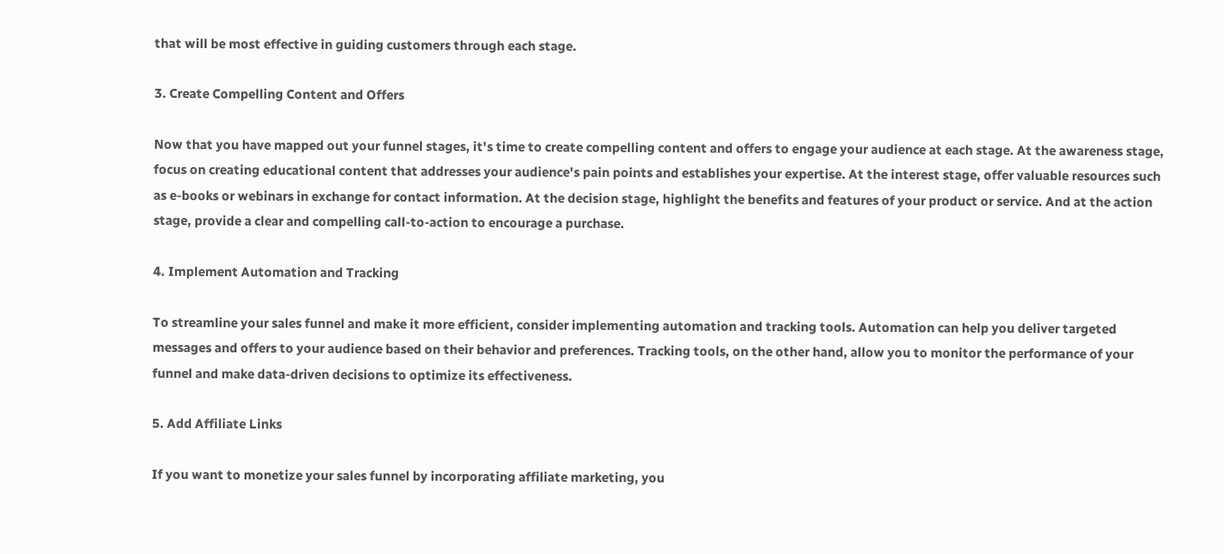that will be most effective in guiding customers through each stage.

3. Create Compelling Content and Offers

Now that you have mapped out your funnel stages, it's time to create compelling content and offers to engage your audience at each stage. At the awareness stage, focus on creating educational content that addresses your audience's pain points and establishes your expertise. At the interest stage, offer valuable resources such as e-books or webinars in exchange for contact information. At the decision stage, highlight the benefits and features of your product or service. And at the action stage, provide a clear and compelling call-to-action to encourage a purchase.

4. Implement Automation and Tracking

To streamline your sales funnel and make it more efficient, consider implementing automation and tracking tools. Automation can help you deliver targeted messages and offers to your audience based on their behavior and preferences. Tracking tools, on the other hand, allow you to monitor the performance of your funnel and make data-driven decisions to optimize its effectiveness.

5. Add Affiliate Links

If you want to monetize your sales funnel by incorporating affiliate marketing, you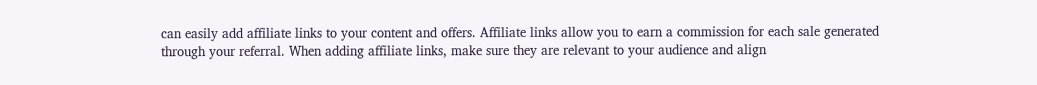can easily add affiliate links to your content and offers. Affiliate links allow you to earn a commission for each sale generated through your referral. When adding affiliate links, make sure they are relevant to your audience and align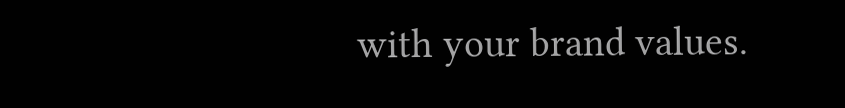with your brand values.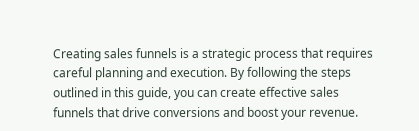Creating sales funnels is a strategic process that requires careful planning and execution. By following the steps outlined in this guide, you can create effective sales funnels that drive conversions and boost your revenue.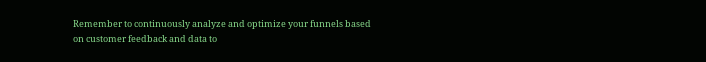Remember to continuously analyze and optimize your funnels based on customer feedback and data to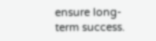ensure long-term success.